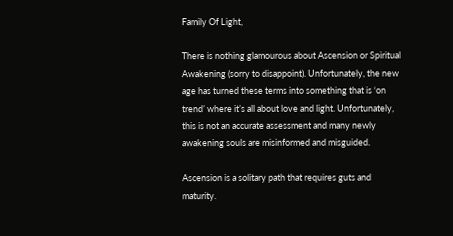Family Of Light,

There is nothing glamourous about Ascension or Spiritual Awakening (sorry to disappoint). Unfortunately, the new age has turned these terms into something that is ‘on trend’ where it’s all about love and light. Unfortunately, this is not an accurate assessment and many newly awakening souls are misinformed and misguided.

Ascension is a solitary path that requires guts and maturity.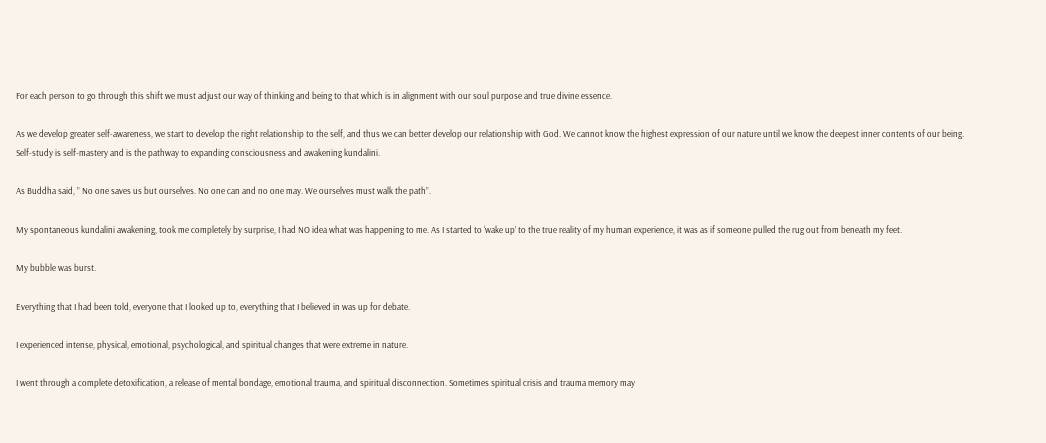For each person to go through this shift we must adjust our way of thinking and being to that which is in alignment with our soul purpose and true divine essence.

As we develop greater self-awareness, we start to develop the right relationship to the self, and thus we can better develop our relationship with God. We cannot know the highest expression of our nature until we know the deepest inner contents of our being. Self-study is self-mastery and is the pathway to expanding consciousness and awakening kundalini.

As Buddha said, ” No one saves us but ourselves. No one can and no one may. We ourselves must walk the path”.

My spontaneous kundalini awakening, took me completely by surprise, I had NO idea what was happening to me. As I started to ‘wake up’ to the true reality of my human experience, it was as if someone pulled the rug out from beneath my feet.

My bubble was burst.

Everything that I had been told, everyone that I looked up to, everything that I believed in was up for debate.

I experienced intense, physical, emotional, psychological, and spiritual changes that were extreme in nature.

I went through a complete detoxification, a release of mental bondage, emotional trauma, and spiritual disconnection. Sometimes spiritual crisis and trauma memory may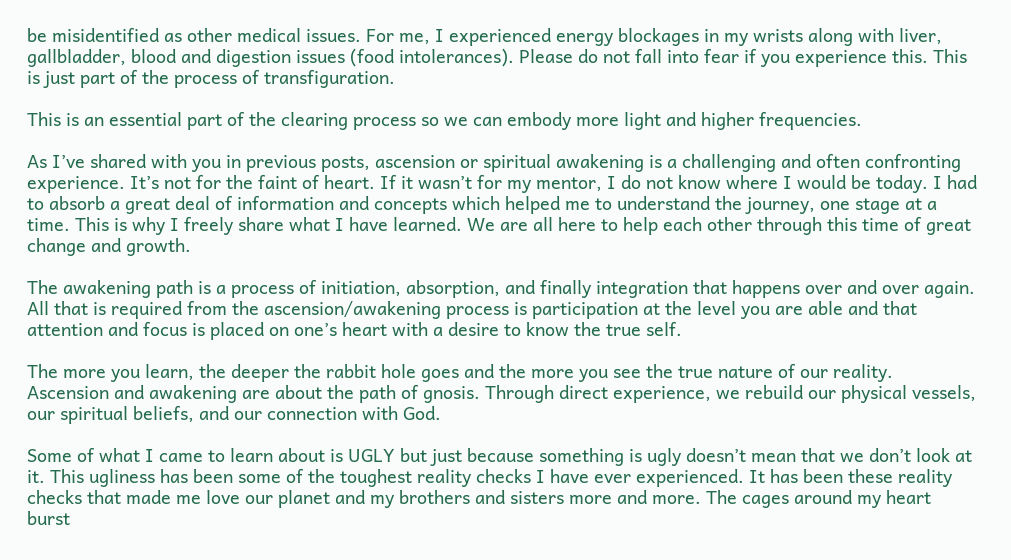be misidentified as other medical issues. For me, I experienced energy blockages in my wrists along with liver, gallbladder, blood and digestion issues (food intolerances). Please do not fall into fear if you experience this. This is just part of the process of transfiguration.

This is an essential part of the clearing process so we can embody more light and higher frequencies.

As I’ve shared with you in previous posts, ascension or spiritual awakening is a challenging and often confronting experience. It’s not for the faint of heart. If it wasn’t for my mentor, I do not know where I would be today. I had to absorb a great deal of information and concepts which helped me to understand the journey, one stage at a time. This is why I freely share what I have learned. We are all here to help each other through this time of great change and growth.

The awakening path is a process of initiation, absorption, and finally integration that happens over and over again. All that is required from the ascension/awakening process is participation at the level you are able and that attention and focus is placed on one’s heart with a desire to know the true self.

The more you learn, the deeper the rabbit hole goes and the more you see the true nature of our reality. Ascension and awakening are about the path of gnosis. Through direct experience, we rebuild our physical vessels, our spiritual beliefs, and our connection with God.

Some of what I came to learn about is UGLY but just because something is ugly doesn’t mean that we don’t look at it. This ugliness has been some of the toughest reality checks I have ever experienced. It has been these reality checks that made me love our planet and my brothers and sisters more and more. The cages around my heart burst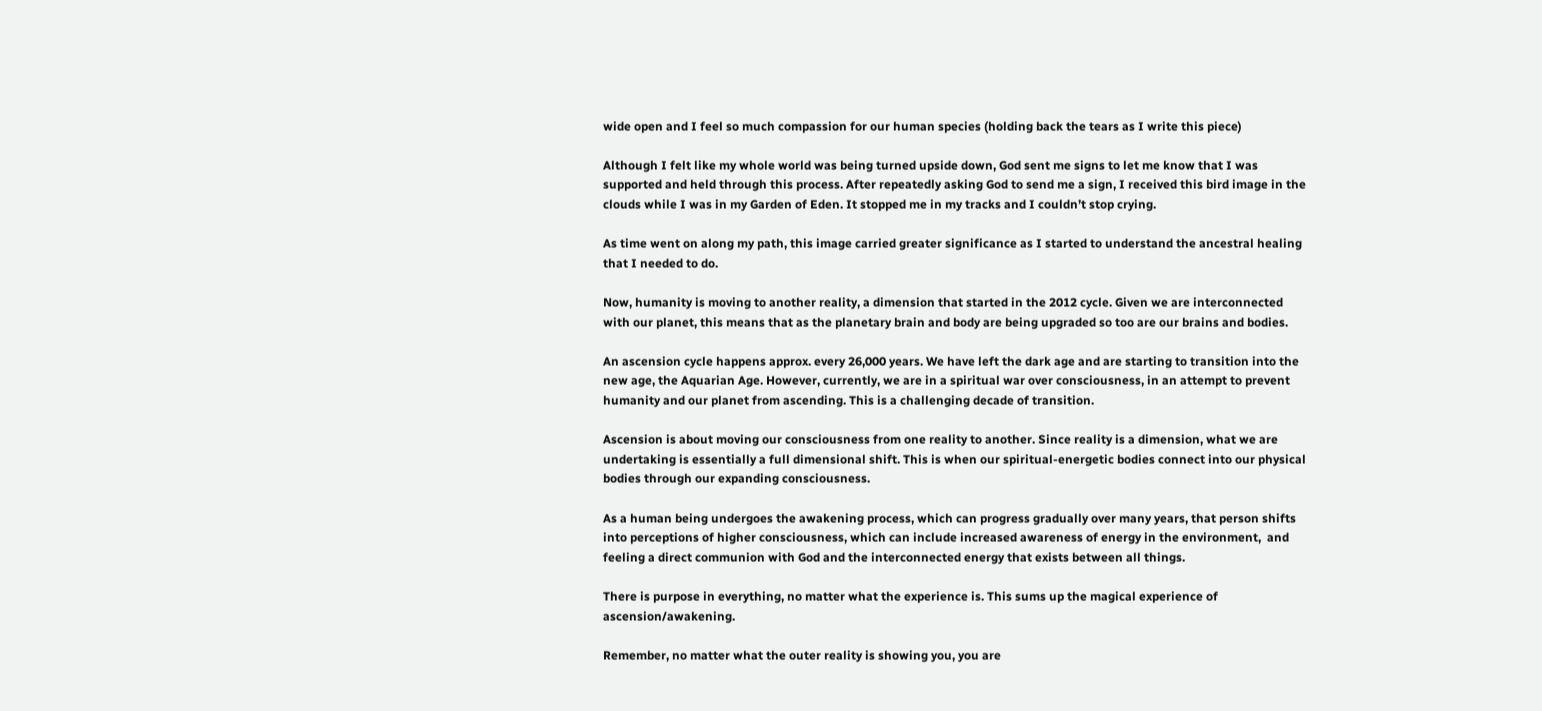wide open and I feel so much compassion for our human species (holding back the tears as I write this piece)

Although I felt like my whole world was being turned upside down, God sent me signs to let me know that I was supported and held through this process. After repeatedly asking God to send me a sign, I received this bird image in the clouds while I was in my Garden of Eden. It stopped me in my tracks and I couldn’t stop crying.

As time went on along my path, this image carried greater significance as I started to understand the ancestral healing that I needed to do.

Now, humanity is moving to another reality, a dimension that started in the 2012 cycle. Given we are interconnected with our planet, this means that as the planetary brain and body are being upgraded so too are our brains and bodies.

An ascension cycle happens approx. every 26,000 years. We have left the dark age and are starting to transition into the new age, the Aquarian Age. However, currently, we are in a spiritual war over consciousness, in an attempt to prevent humanity and our planet from ascending. This is a challenging decade of transition.

Ascension is about moving our consciousness from one reality to another. Since reality is a dimension, what we are undertaking is essentially a full dimensional shift. This is when our spiritual-energetic bodies connect into our physical bodies through our expanding consciousness.

As a human being undergoes the awakening process, which can progress gradually over many years, that person shifts into perceptions of higher consciousness, which can include increased awareness of energy in the environment,  and feeling a direct communion with God and the interconnected energy that exists between all things.

There is purpose in everything, no matter what the experience is. This sums up the magical experience of ascension/awakening.

Remember, no matter what the outer reality is showing you, you are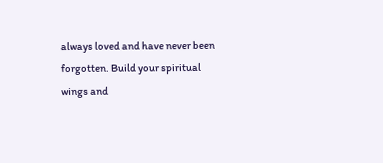always loved and have never been forgotten. Build your spiritual wings and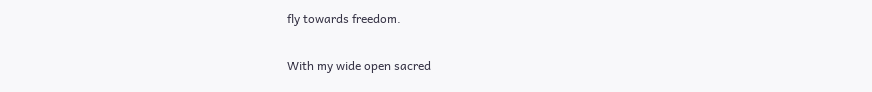fly towards freedom.

With my wide open sacred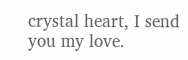crystal heart, I send you my love.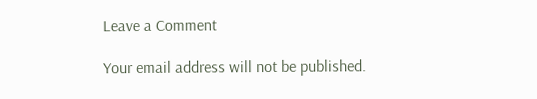Leave a Comment

Your email address will not be published.